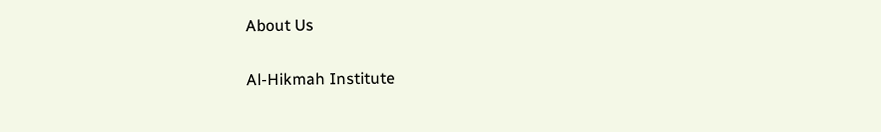About Us

Al-Hikmah Institute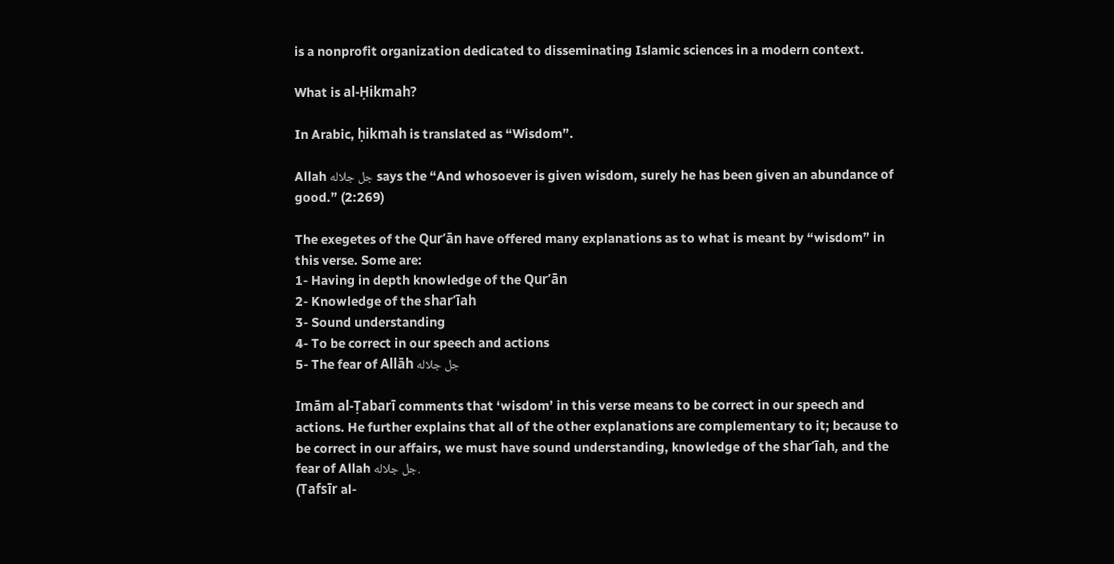is a nonprofit organization dedicated to disseminating Islamic sciences in a modern context.

What is al-Ḥikmah?

In Arabic, ḥikmah is translated as “Wisdom”.

Allah جل جلاله says the “And whosoever is given wisdom, surely he has been given an abundance of good.” (2:269)

The exegetes of the Qur’ān have offered many explanations as to what is meant by “wisdom” in this verse. Some are:
1- Having in depth knowledge of the Qur’ān
2- Knowledge of the shar’īah
3- Sound understanding
4- To be correct in our speech and actions
5- The fear of Allāh جل جلاله

Imām al-Ṭabarī comments that ‘wisdom’ in this verse means to be correct in our speech and actions. He further explains that all of the other explanations are complementary to it; because to be correct in our affairs, we must have sound understanding, knowledge of the shar’īah, and the fear of Allah جل جلاله.
(Tafsīr al-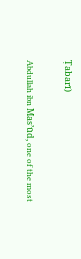Ṭabarī)

Abdullah ibn Mas’ūd, one of the most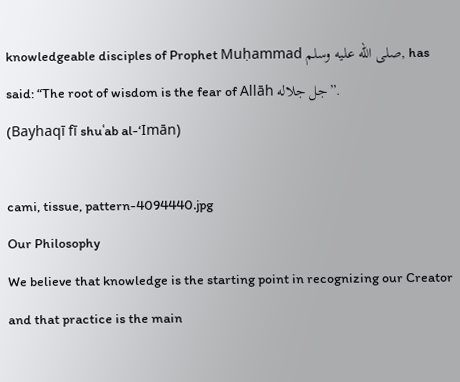knowledgeable disciples of Prophet Muḥammad صلى الله عليه وسلم, has said: “The root of wisdom is the fear of Allāh جل جلاله”.
(Bayhaqī fī shuʿab al-‘Imān)

cami, tissue, pattern-4094440.jpg
Our Philosophy
We believe that knowledge is the starting point in recognizing our Creator and that practice is the main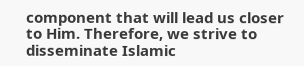component that will lead us closer to Him. Therefore, we strive to disseminate Islamic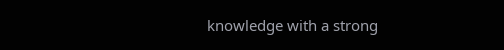knowledge with a strong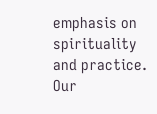emphasis on spirituality and practice.
Our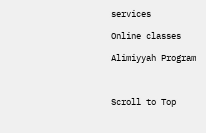services

Online classes

Alimiyyah Program



Scroll to Top